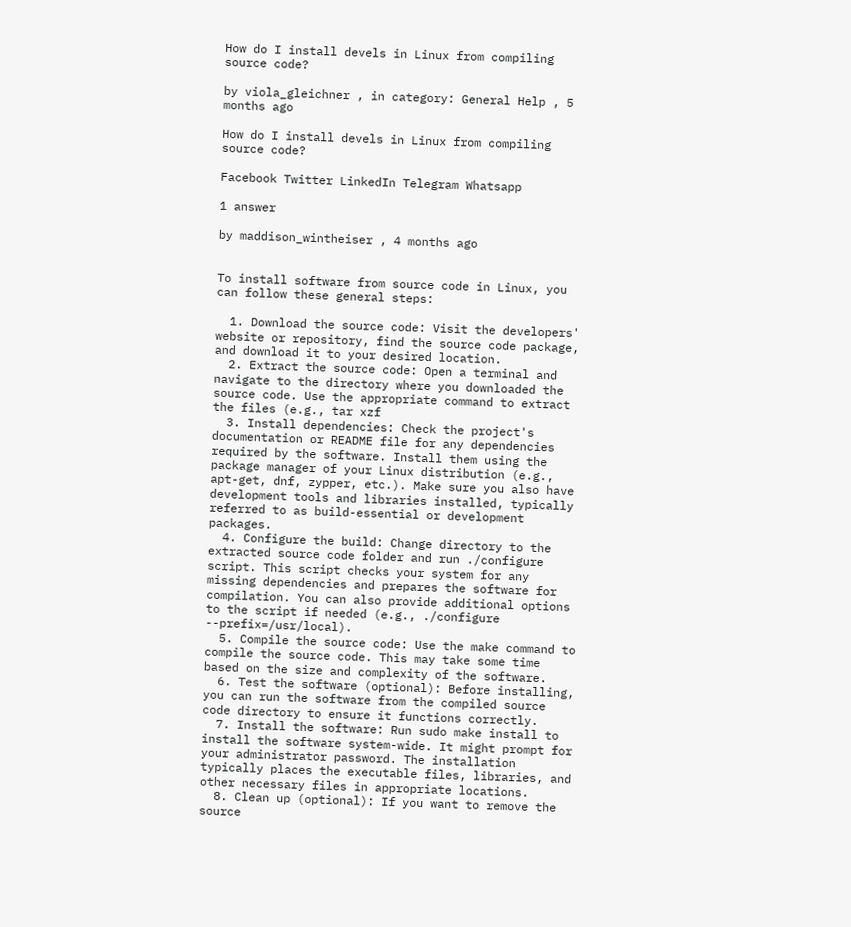How do I install devels in Linux from compiling source code?

by viola_gleichner , in category: General Help , 5 months ago

How do I install devels in Linux from compiling source code?

Facebook Twitter LinkedIn Telegram Whatsapp

1 answer

by maddison_wintheiser , 4 months ago


To install software from source code in Linux, you can follow these general steps:

  1. Download the source code: Visit the developers' website or repository, find the source code package, and download it to your desired location.
  2. Extract the source code: Open a terminal and navigate to the directory where you downloaded the source code. Use the appropriate command to extract the files (e.g., tar xzf
  3. Install dependencies: Check the project's documentation or README file for any dependencies required by the software. Install them using the package manager of your Linux distribution (e.g., apt-get, dnf, zypper, etc.). Make sure you also have development tools and libraries installed, typically referred to as build-essential or development packages.
  4. Configure the build: Change directory to the extracted source code folder and run ./configure script. This script checks your system for any missing dependencies and prepares the software for compilation. You can also provide additional options to the script if needed (e.g., ./configure --prefix=/usr/local).
  5. Compile the source code: Use the make command to compile the source code. This may take some time based on the size and complexity of the software.
  6. Test the software (optional): Before installing, you can run the software from the compiled source code directory to ensure it functions correctly.
  7. Install the software: Run sudo make install to install the software system-wide. It might prompt for your administrator password. The installation typically places the executable files, libraries, and other necessary files in appropriate locations.
  8. Clean up (optional): If you want to remove the source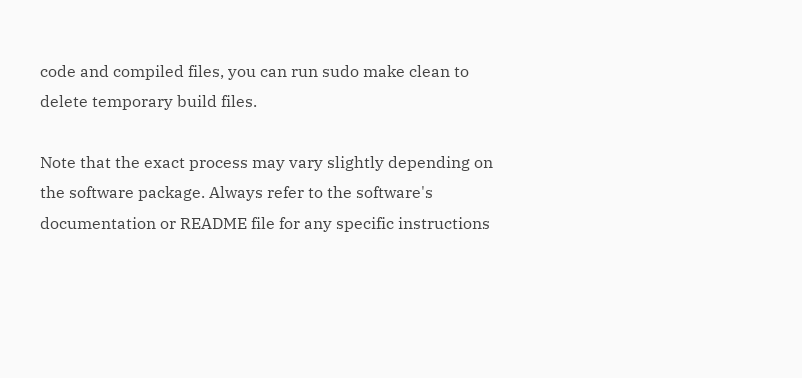code and compiled files, you can run sudo make clean to delete temporary build files.

Note that the exact process may vary slightly depending on the software package. Always refer to the software's documentation or README file for any specific instructions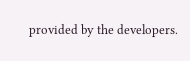provided by the developers.